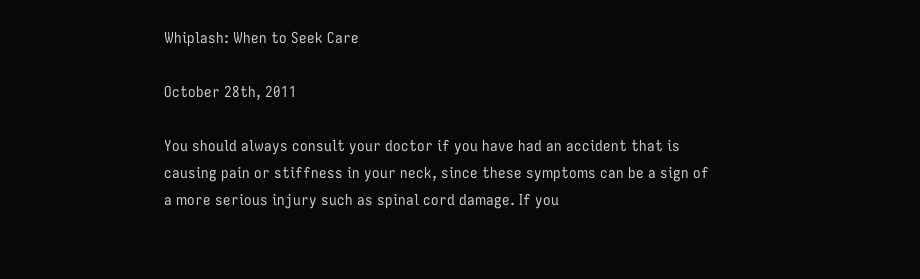Whiplash: When to Seek Care

October 28th, 2011

You should always consult your doctor if you have had an accident that is causing pain or stiffness in your neck, since these symptoms can be a sign of a more serious injury such as spinal cord damage. If you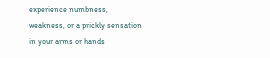experience numbness, weakness, or a prickly sensation in your arms or hands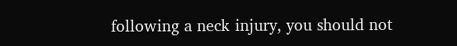following a neck injury, you should not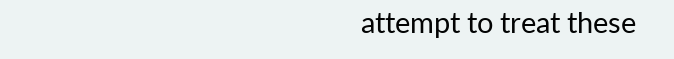attempt to treat these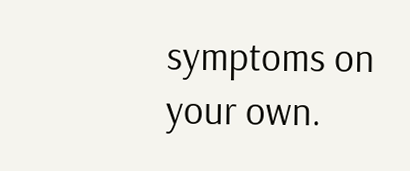symptoms on your own.